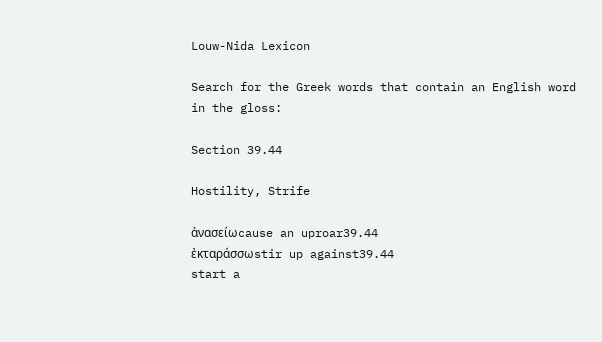Louw-Nida Lexicon

Search for the Greek words that contain an English word in the gloss:

Section 39.44

Hostility, Strife

ἀνασείωcause an uproar39.44
ἐκταράσσωstir up against39.44
start a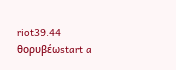riot39.44
θορυβέωstart a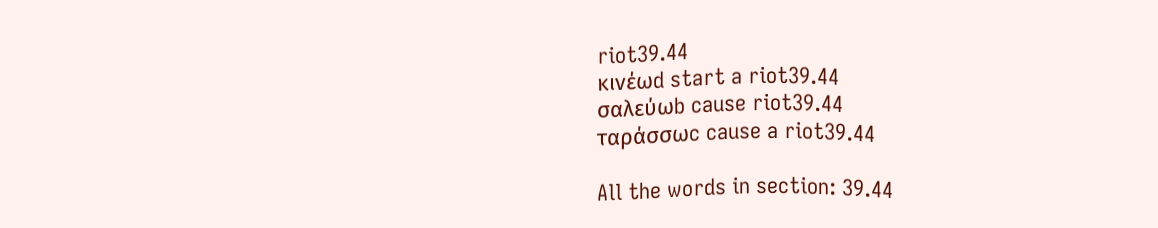riot39.44
κινέωd start a riot39.44
σαλεύωb cause riot39.44
ταράσσωc cause a riot39.44

All the words in section: 39.44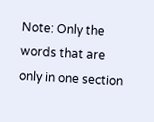Note: Only the words that are only in one section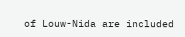of Louw-Nida are included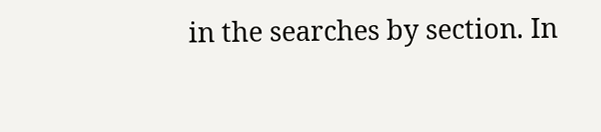in the searches by section. In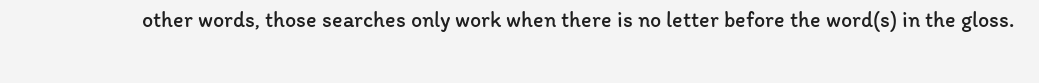other words, those searches only work when there is no letter before the word(s) in the gloss.